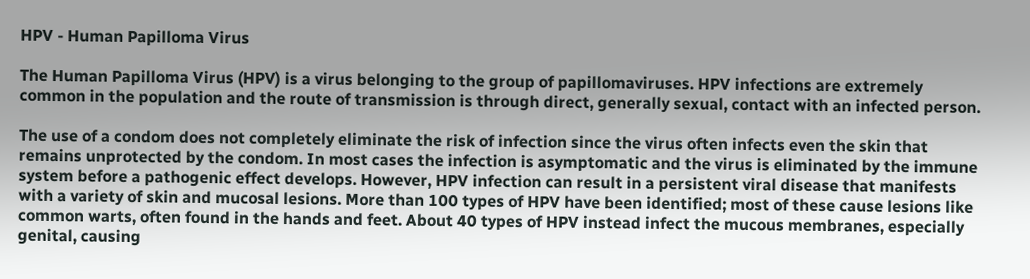HPV - Human Papilloma Virus

The Human Papilloma Virus (HPV) is a virus belonging to the group of papillomaviruses. HPV infections are extremely common in the population and the route of transmission is through direct, generally sexual, contact with an infected person.

The use of a condom does not completely eliminate the risk of infection since the virus often infects even the skin that remains unprotected by the condom. In most cases the infection is asymptomatic and the virus is eliminated by the immune system before a pathogenic effect develops. However, HPV infection can result in a persistent viral disease that manifests with a variety of skin and mucosal lesions. More than 100 types of HPV have been identified; most of these cause lesions like common warts, often found in the hands and feet. About 40 types of HPV instead infect the mucous membranes, especially genital, causing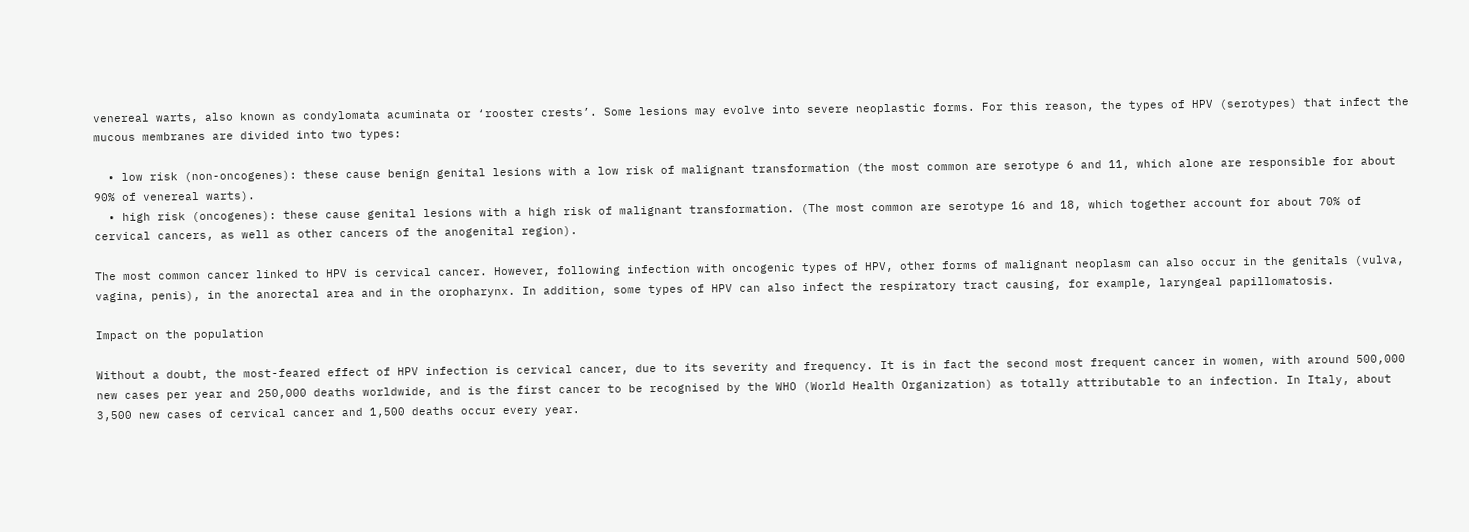venereal warts, also known as condylomata acuminata or ‘rooster crests’. Some lesions may evolve into severe neoplastic forms. For this reason, the types of HPV (serotypes) that infect the mucous membranes are divided into two types:

  • low risk (non-oncogenes): these cause benign genital lesions with a low risk of malignant transformation (the most common are serotype 6 and 11, which alone are responsible for about 90% of venereal warts).
  • high risk (oncogenes): these cause genital lesions with a high risk of malignant transformation. (The most common are serotype 16 and 18, which together account for about 70% of cervical cancers, as well as other cancers of the anogenital region).

The most common cancer linked to HPV is cervical cancer. However, following infection with oncogenic types of HPV, other forms of malignant neoplasm can also occur in the genitals (vulva, vagina, penis), in the anorectal area and in the oropharynx. In addition, some types of HPV can also infect the respiratory tract causing, for example, laryngeal papillomatosis.

Impact on the population

Without a doubt, the most-feared effect of HPV infection is cervical cancer, due to its severity and frequency. It is in fact the second most frequent cancer in women, with around 500,000 new cases per year and 250,000 deaths worldwide, and is the first cancer to be recognised by the WHO (World Health Organization) as totally attributable to an infection. In Italy, about 3,500 new cases of cervical cancer and 1,500 deaths occur every year.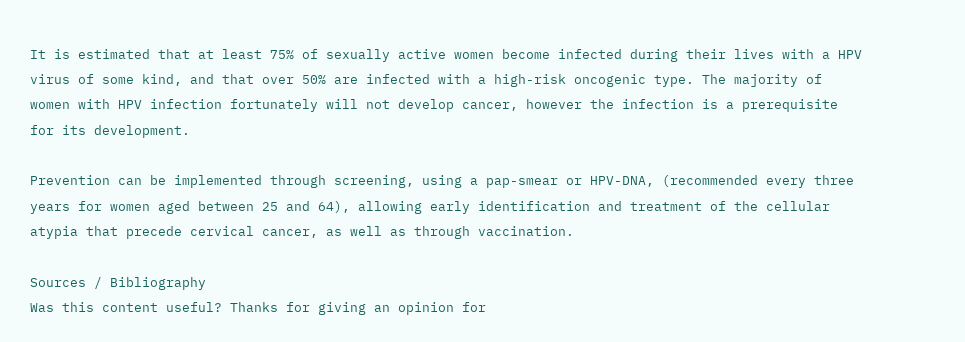It is estimated that at least 75% of sexually active women become infected during their lives with a HPV virus of some kind, and that over 50% are infected with a high-risk oncogenic type. The majority of women with HPV infection fortunately will not develop cancer, however the infection is a prerequisite for its development.

Prevention can be implemented through screening, using a pap-smear or HPV-DNA, (recommended every three years for women aged between 25 and 64), allowing early identification and treatment of the cellular atypia that precede cervical cancer, as well as through vaccination.

Sources / Bibliography
Was this content useful? Thanks for giving an opinion for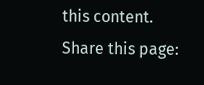this content.
Share this page: